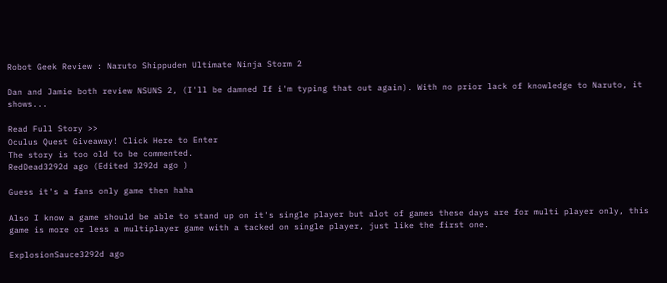Robot Geek Review : Naruto Shippuden Ultimate Ninja Storm 2

Dan and Jamie both review NSUNS 2, (I'll be damned If i'm typing that out again). With no prior lack of knowledge to Naruto, it shows...

Read Full Story >>
Oculus Quest Giveaway! Click Here to Enter
The story is too old to be commented.
RedDead3292d ago (Edited 3292d ago )

Guess it's a fans only game then haha

Also I know a game should be able to stand up on it's single player but alot of games these days are for multi player only, this game is more or less a multiplayer game with a tacked on single player, just like the first one.

ExplosionSauce3292d ago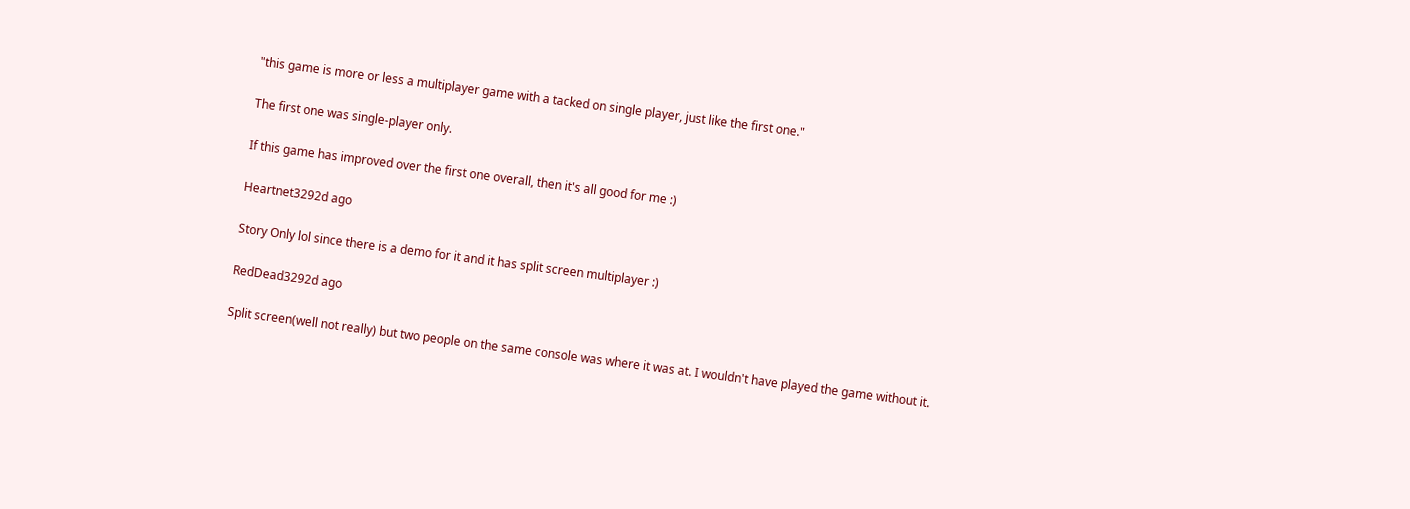"this game is more or less a multiplayer game with a tacked on single player, just like the first one."

The first one was single-player only.

If this game has improved over the first one overall, then it's all good for me :)

Heartnet3292d ago

Story Only lol since there is a demo for it and it has split screen multiplayer :)

RedDead3292d ago

Split screen(well not really) but two people on the same console was where it was at. I wouldn't have played the game without it.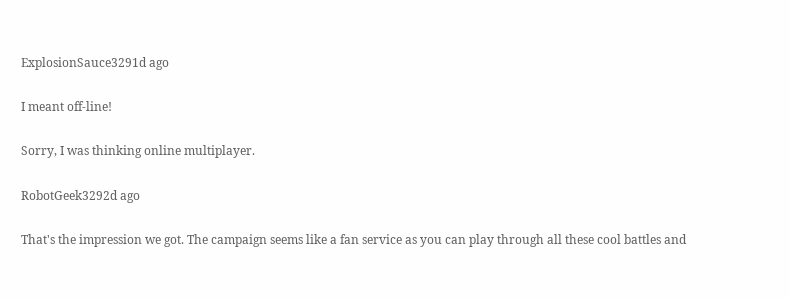ExplosionSauce3291d ago

I meant off-line!

Sorry, I was thinking online multiplayer.

RobotGeek3292d ago

That's the impression we got. The campaign seems like a fan service as you can play through all these cool battles and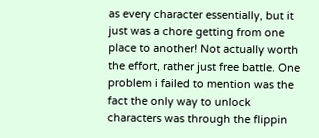as every character essentially, but it just was a chore getting from one place to another! Not actually worth the effort, rather just free battle. One problem i failed to mention was the fact the only way to unlock characters was through the flippin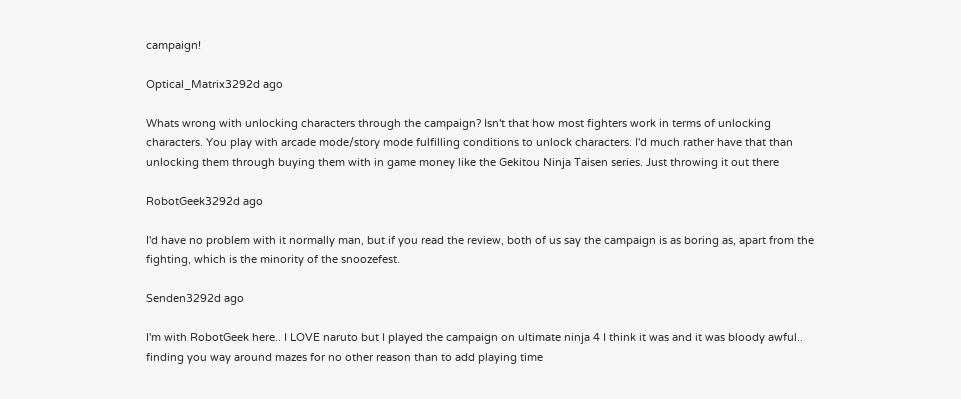campaign!

Optical_Matrix3292d ago

Whats wrong with unlocking characters through the campaign? Isn't that how most fighters work in terms of unlocking characters. You play with arcade mode/story mode fulfilling conditions to unlock characters. I'd much rather have that than unlocking them through buying them with in game money like the Gekitou Ninja Taisen series. Just throwing it out there

RobotGeek3292d ago

I'd have no problem with it normally man, but if you read the review, both of us say the campaign is as boring as, apart from the fighting, which is the minority of the snoozefest.

Senden3292d ago

I'm with RobotGeek here.. I LOVE naruto but I played the campaign on ultimate ninja 4 I think it was and it was bloody awful.. finding you way around mazes for no other reason than to add playing time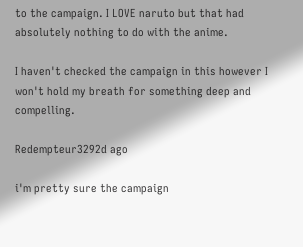to the campaign. I LOVE naruto but that had absolutely nothing to do with the anime.

I haven't checked the campaign in this however I won't hold my breath for something deep and compelling.

Redempteur3292d ago

i'm pretty sure the campaign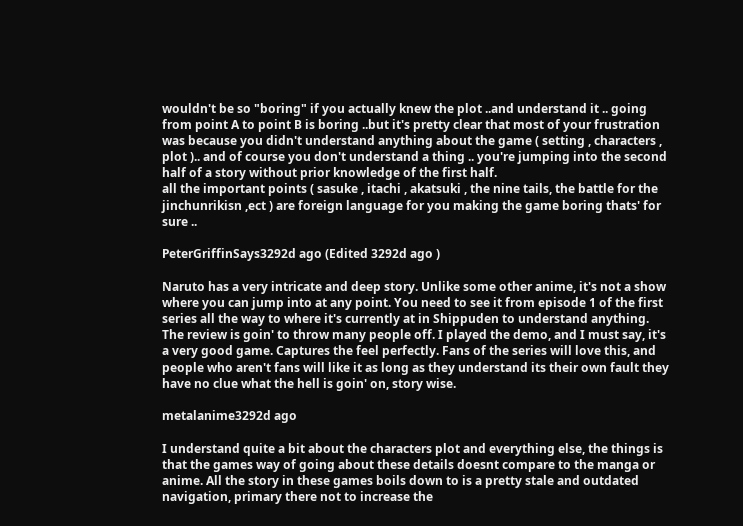wouldn't be so "boring" if you actually knew the plot ..and understand it .. going from point A to point B is boring ..but it's pretty clear that most of your frustration was because you didn't understand anything about the game ( setting , characters , plot ).. and of course you don't understand a thing .. you're jumping into the second half of a story without prior knowledge of the first half.
all the important points ( sasuke , itachi , akatsuki , the nine tails, the battle for the jinchunrikisn ,ect ) are foreign language for you making the game boring thats' for sure ..

PeterGriffinSays3292d ago (Edited 3292d ago )

Naruto has a very intricate and deep story. Unlike some other anime, it's not a show where you can jump into at any point. You need to see it from episode 1 of the first series all the way to where it's currently at in Shippuden to understand anything. The review is goin' to throw many people off. I played the demo, and I must say, it's a very good game. Captures the feel perfectly. Fans of the series will love this, and people who aren't fans will like it as long as they understand its their own fault they have no clue what the hell is goin' on, story wise.

metalanime3292d ago

I understand quite a bit about the characters plot and everything else, the things is that the games way of going about these details doesnt compare to the manga or anime. All the story in these games boils down to is a pretty stale and outdated navigation, primary there not to increase the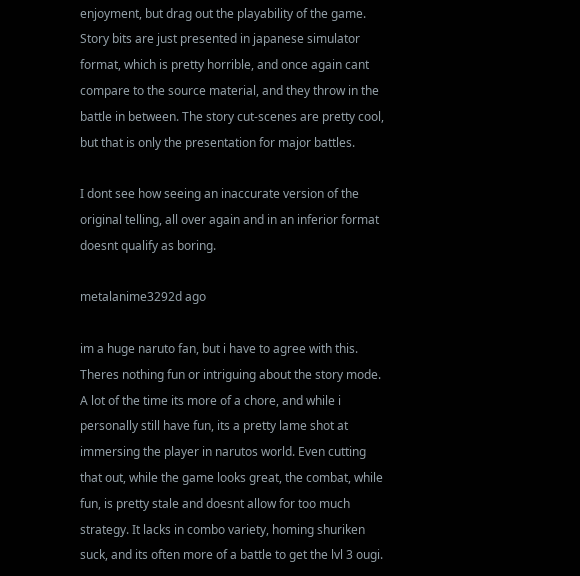enjoyment, but drag out the playability of the game. Story bits are just presented in japanese simulator format, which is pretty horrible, and once again cant compare to the source material, and they throw in the battle in between. The story cut-scenes are pretty cool, but that is only the presentation for major battles.

I dont see how seeing an inaccurate version of the original telling, all over again and in an inferior format doesnt qualify as boring.

metalanime3292d ago

im a huge naruto fan, but i have to agree with this. Theres nothing fun or intriguing about the story mode. A lot of the time its more of a chore, and while i personally still have fun, its a pretty lame shot at immersing the player in narutos world. Even cutting that out, while the game looks great, the combat, while fun, is pretty stale and doesnt allow for too much strategy. It lacks in combo variety, homing shuriken suck, and its often more of a battle to get the lvl 3 ougi.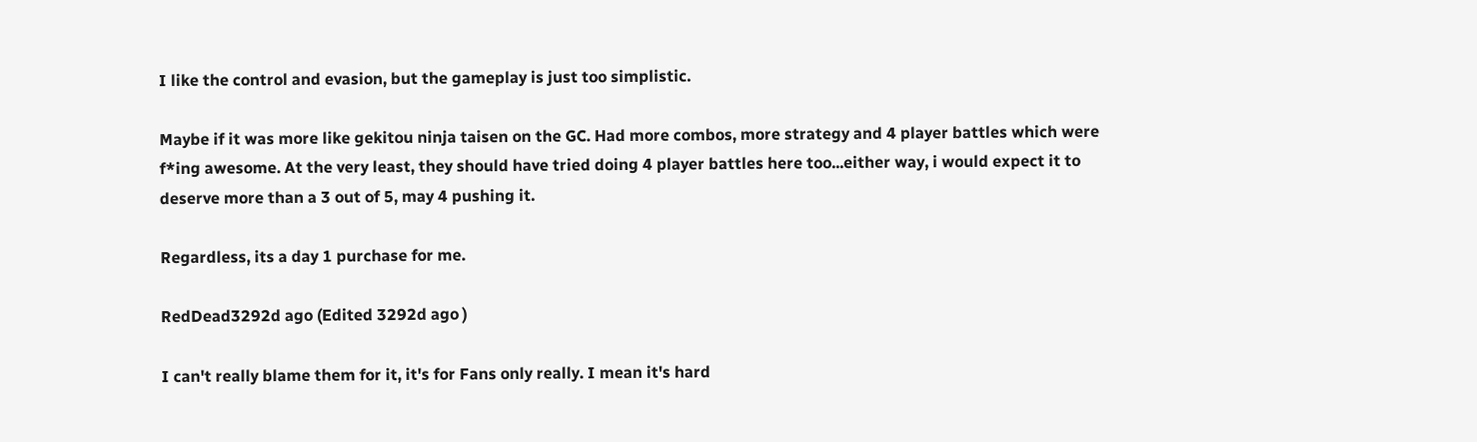I like the control and evasion, but the gameplay is just too simplistic.

Maybe if it was more like gekitou ninja taisen on the GC. Had more combos, more strategy and 4 player battles which were f*ing awesome. At the very least, they should have tried doing 4 player battles here too...either way, i would expect it to deserve more than a 3 out of 5, may 4 pushing it.

Regardless, its a day 1 purchase for me.

RedDead3292d ago (Edited 3292d ago )

I can't really blame them for it, it's for Fans only really. I mean it's hard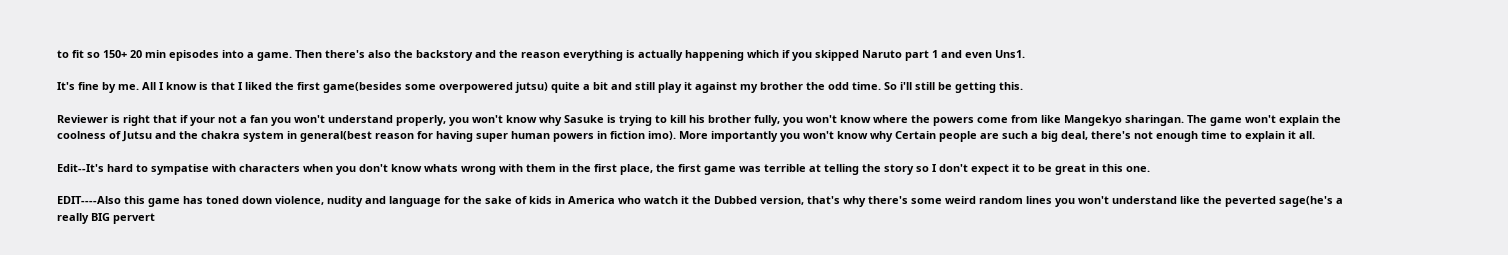to fit so 150+ 20 min episodes into a game. Then there's also the backstory and the reason everything is actually happening which if you skipped Naruto part 1 and even Uns1.

It's fine by me. All I know is that I liked the first game(besides some overpowered jutsu) quite a bit and still play it against my brother the odd time. So i'll still be getting this.

Reviewer is right that if your not a fan you won't understand properly, you won't know why Sasuke is trying to kill his brother fully, you won't know where the powers come from like Mangekyo sharingan. The game won't explain the coolness of Jutsu and the chakra system in general(best reason for having super human powers in fiction imo). More importantly you won't know why Certain people are such a big deal, there's not enough time to explain it all.

Edit--It's hard to sympatise with characters when you don't know whats wrong with them in the first place, the first game was terrible at telling the story so I don't expect it to be great in this one.

EDIT----Also this game has toned down violence, nudity and language for the sake of kids in America who watch it the Dubbed version, that's why there's some weird random lines you won't understand like the peverted sage(he's a really BIG pervert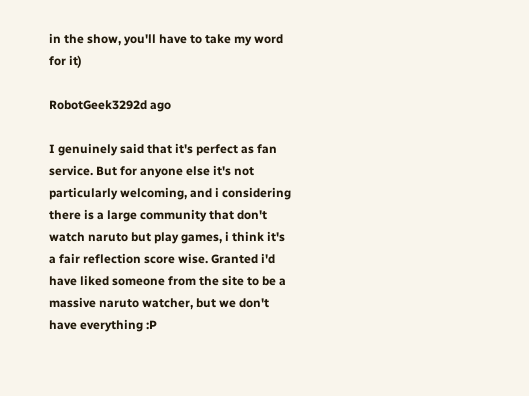in the show, you'll have to take my word for it)

RobotGeek3292d ago

I genuinely said that it's perfect as fan service. But for anyone else it's not particularly welcoming, and i considering there is a large community that don't watch naruto but play games, i think it's a fair reflection score wise. Granted i'd have liked someone from the site to be a massive naruto watcher, but we don't have everything :P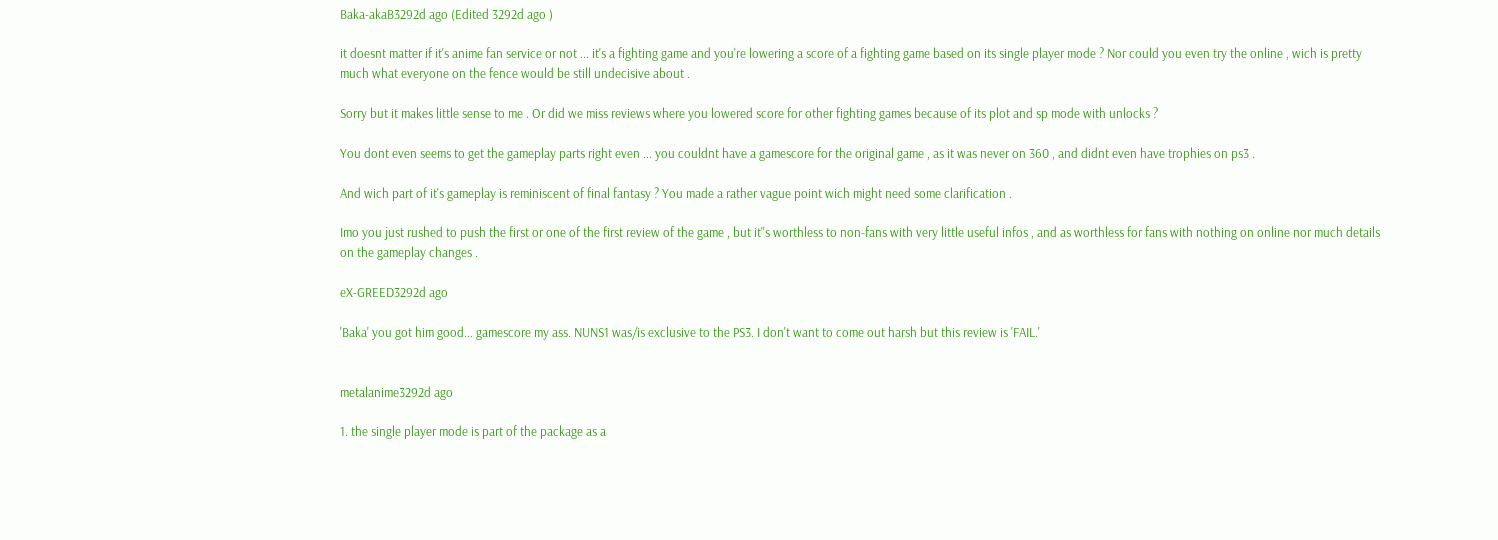Baka-akaB3292d ago (Edited 3292d ago )

it doesnt matter if it's anime fan service or not ... it's a fighting game and you're lowering a score of a fighting game based on its single player mode ? Nor could you even try the online , wich is pretty much what everyone on the fence would be still undecisive about .

Sorry but it makes little sense to me . Or did we miss reviews where you lowered score for other fighting games because of its plot and sp mode with unlocks ?

You dont even seems to get the gameplay parts right even ... you couldnt have a gamescore for the original game , as it was never on 360 , and didnt even have trophies on ps3 .

And wich part of it's gameplay is reminiscent of final fantasy ? You made a rather vague point wich might need some clarification .

Imo you just rushed to push the first or one of the first review of the game , but it''s worthless to non-fans with very little useful infos , and as worthless for fans with nothing on online nor much details on the gameplay changes .

eX-GREED3292d ago

'Baka' you got him good... gamescore my ass. NUNS1 was/is exclusive to the PS3. I don't want to come out harsh but this review is 'FAIL.'


metalanime3292d ago

1. the single player mode is part of the package as a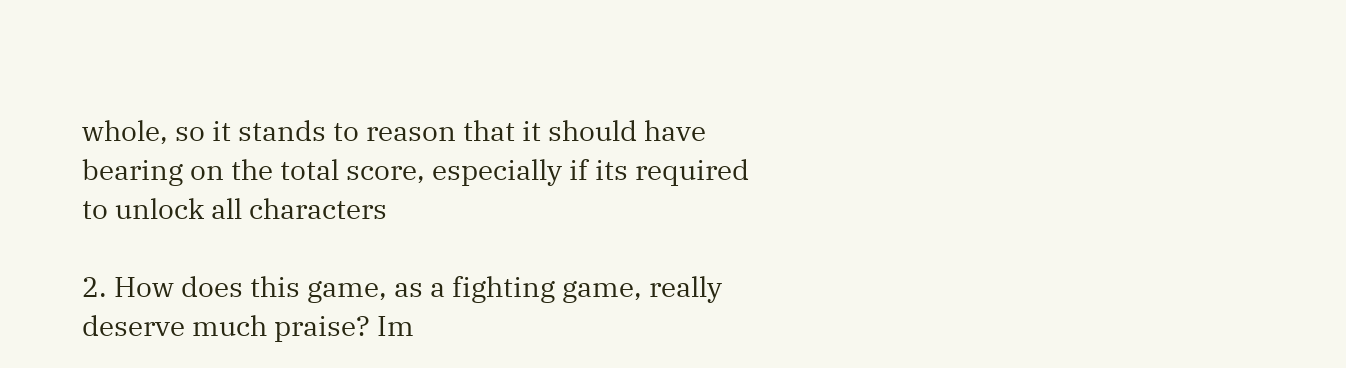whole, so it stands to reason that it should have bearing on the total score, especially if its required to unlock all characters

2. How does this game, as a fighting game, really deserve much praise? Im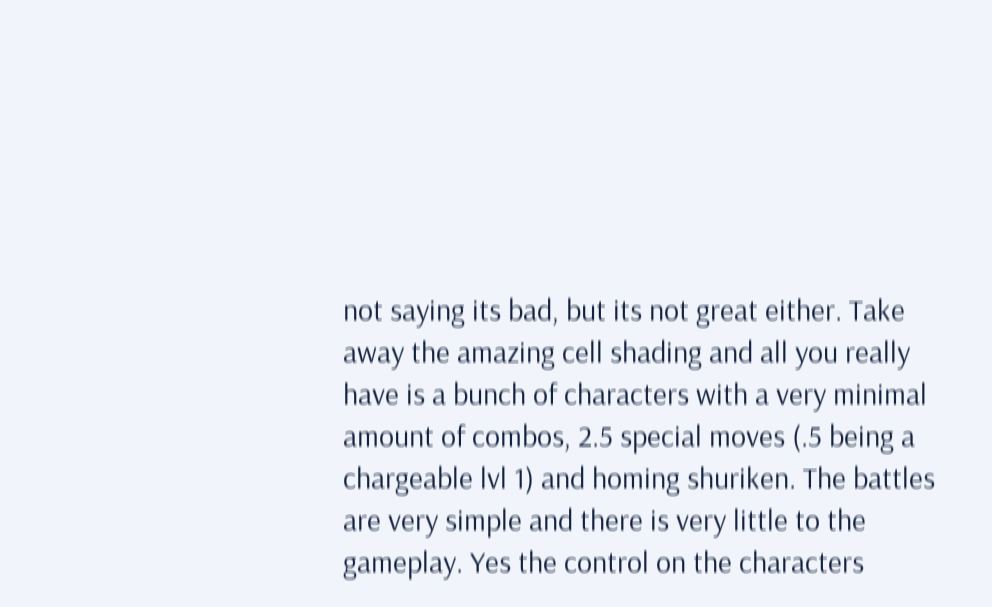not saying its bad, but its not great either. Take away the amazing cell shading and all you really have is a bunch of characters with a very minimal amount of combos, 2.5 special moves (.5 being a chargeable lvl 1) and homing shuriken. The battles are very simple and there is very little to the gameplay. Yes the control on the characters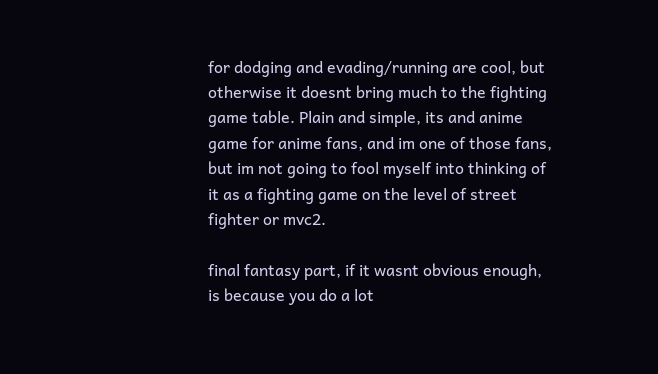for dodging and evading/running are cool, but otherwise it doesnt bring much to the fighting game table. Plain and simple, its and anime game for anime fans, and im one of those fans, but im not going to fool myself into thinking of it as a fighting game on the level of street fighter or mvc2.

final fantasy part, if it wasnt obvious enough, is because you do a lot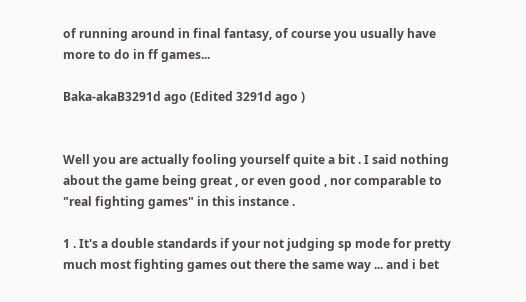of running around in final fantasy, of course you usually have more to do in ff games...

Baka-akaB3291d ago (Edited 3291d ago )


Well you are actually fooling yourself quite a bit . I said nothing about the game being great , or even good , nor comparable to "real fighting games" in this instance .

1 . It's a double standards if your not judging sp mode for pretty much most fighting games out there the same way ... and i bet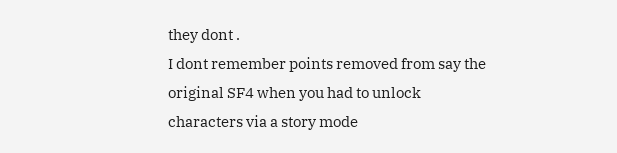they dont .
I dont remember points removed from say the original SF4 when you had to unlock characters via a story mode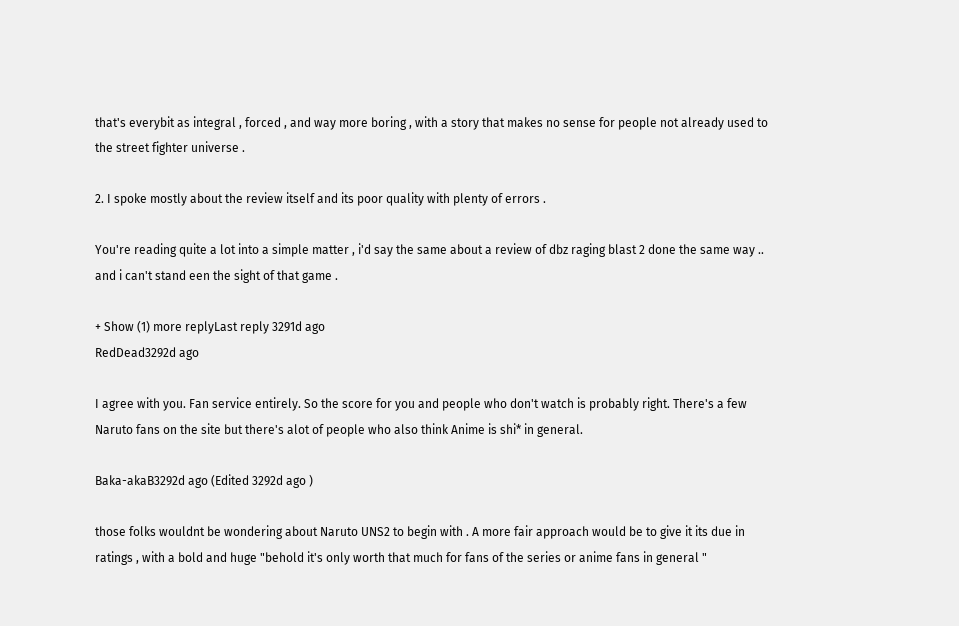that's everybit as integral , forced , and way more boring , with a story that makes no sense for people not already used to the street fighter universe .

2. I spoke mostly about the review itself and its poor quality with plenty of errors .

You're reading quite a lot into a simple matter , i'd say the same about a review of dbz raging blast 2 done the same way .. and i can't stand een the sight of that game .

+ Show (1) more replyLast reply 3291d ago
RedDead3292d ago

I agree with you. Fan service entirely. So the score for you and people who don't watch is probably right. There's a few Naruto fans on the site but there's alot of people who also think Anime is shi* in general.

Baka-akaB3292d ago (Edited 3292d ago )

those folks wouldnt be wondering about Naruto UNS2 to begin with . A more fair approach would be to give it its due in ratings , with a bold and huge "behold it's only worth that much for fans of the series or anime fans in general "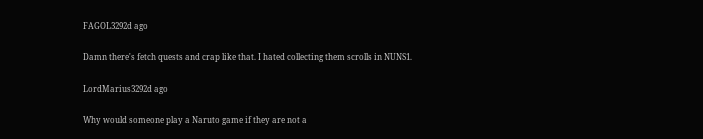FAGOL3292d ago

Damn there's fetch quests and crap like that. I hated collecting them scrolls in NUNS1.

LordMarius3292d ago

Why would someone play a Naruto game if they are not a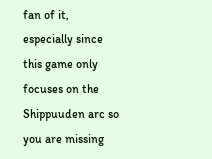fan of it, especially since this game only focuses on the Shippuuden arc so you are missing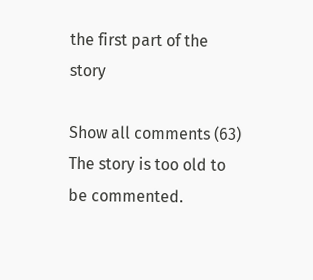the first part of the story

Show all comments (63)
The story is too old to be commented.